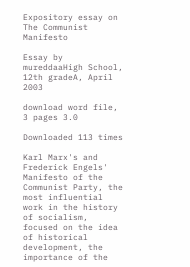Expository essay on The Communist Manifesto

Essay by mureddaaHigh School, 12th gradeA, April 2003

download word file, 3 pages 3.0

Downloaded 113 times

Karl Marx's and Frederick Engels' Manifesto of the Communist Party, the most influential work in the history of socialism, focused on the idea of historical development, the importance of the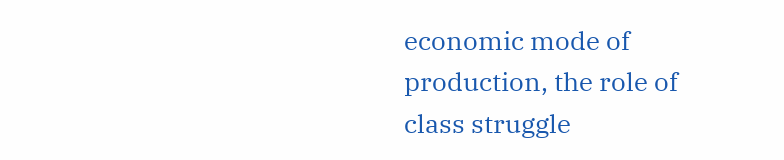economic mode of production, the role of class struggle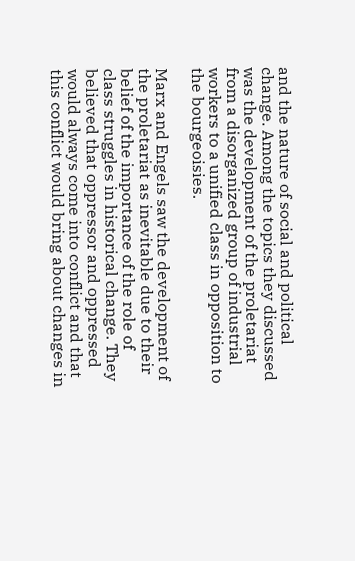and the nature of social and political change. Among the topics they discussed was the development of the proletariat from a disorganized group of industrial workers to a unified class in opposition to the bourgeoisies.

Marx and Engels saw the development of the proletariat as inevitable due to their belief of the importance of the role of class struggles in historical change. They believed that oppressor and oppressed would always come into conflict and that this conflict would bring about changes in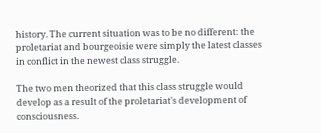history. The current situation was to be no different: the proletariat and bourgeoisie were simply the latest classes in conflict in the newest class struggle.

The two men theorized that this class struggle would develop as a result of the proletariat's development of consciousness.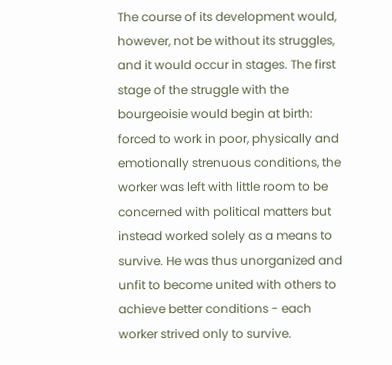The course of its development would, however, not be without its struggles, and it would occur in stages. The first stage of the struggle with the bourgeoisie would begin at birth: forced to work in poor, physically and emotionally strenuous conditions, the worker was left with little room to be concerned with political matters but instead worked solely as a means to survive. He was thus unorganized and unfit to become united with others to achieve better conditions - each worker strived only to survive.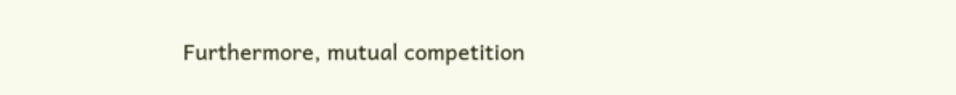Furthermore, mutual competition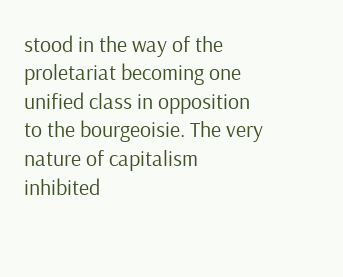stood in the way of the proletariat becoming one unified class in opposition to the bourgeoisie. The very nature of capitalism inhibited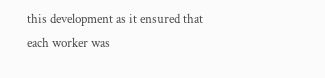this development as it ensured that each worker was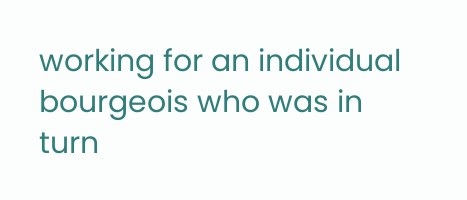working for an individual bourgeois who was in turn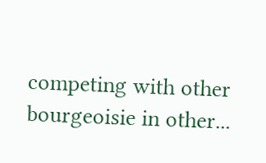competing with other bourgeoisie in other...